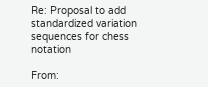Re: Proposal to add standardized variation sequences for chess notation

From: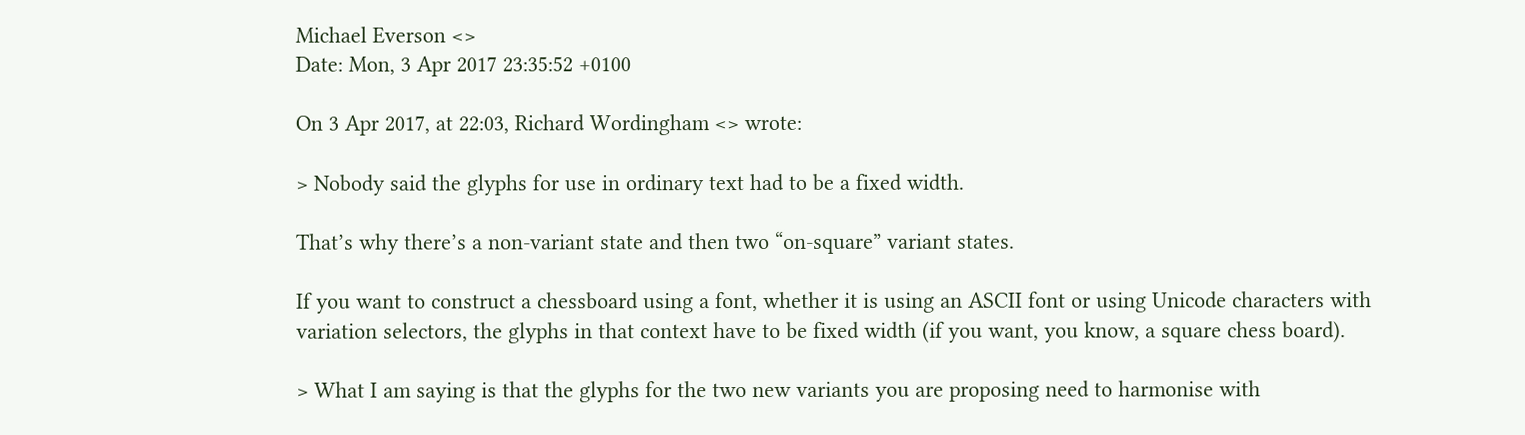Michael Everson <>
Date: Mon, 3 Apr 2017 23:35:52 +0100

On 3 Apr 2017, at 22:03, Richard Wordingham <> wrote:

> Nobody said the glyphs for use in ordinary text had to be a fixed width.

That’s why there’s a non-variant state and then two “on-square” variant states.

If you want to construct a chessboard using a font, whether it is using an ASCII font or using Unicode characters with variation selectors, the glyphs in that context have to be fixed width (if you want, you know, a square chess board).

> What I am saying is that the glyphs for the two new variants you are proposing need to harmonise with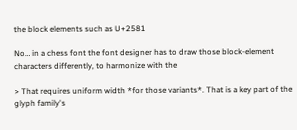the block elements such as U+2581

No… in a chess font the font designer has to draw those block-element characters differently, to harmonize with the

> That requires uniform width *for those variants*. That is a key part of the glyph family's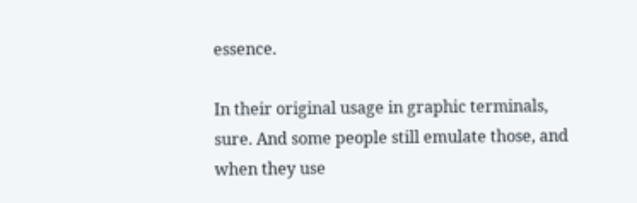essence.

In their original usage in graphic terminals, sure. And some people still emulate those, and when they use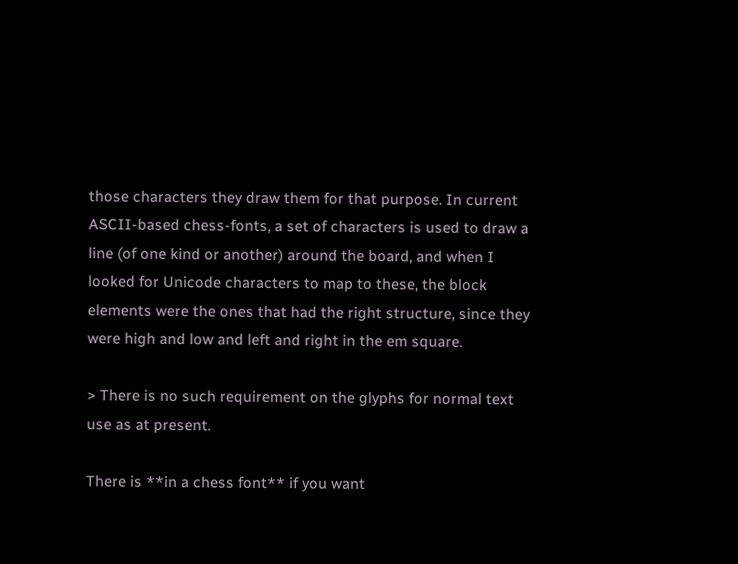those characters they draw them for that purpose. In current ASCII-based chess-fonts, a set of characters is used to draw a line (of one kind or another) around the board, and when I looked for Unicode characters to map to these, the block elements were the ones that had the right structure, since they were high and low and left and right in the em square.

> There is no such requirement on the glyphs for normal text use as at present.

There is **in a chess font** if you want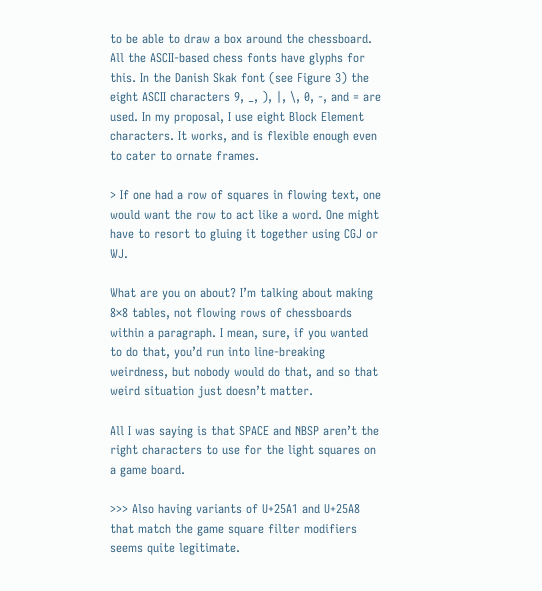to be able to draw a box around the chessboard. All the ASCII-based chess fonts have glyphs for this. In the Danish Skak font (see Figure 3) the eight ASCII characters 9, _, ), |, \, 0, -, and = are used. In my proposal, I use eight Block Element characters. It works, and is flexible enough even to cater to ornate frames.

> If one had a row of squares in flowing text, one would want the row to act like a word. One might have to resort to gluing it together using CGJ or WJ.

What are you on about? I’m talking about making 8×8 tables, not flowing rows of chessboards within a paragraph. I mean, sure, if you wanted to do that, you’d run into line-breaking weirdness, but nobody would do that, and so that weird situation just doesn’t matter.

All I was saying is that SPACE and NBSP aren’t the right characters to use for the light squares on a game board.

>>> Also having variants of U+25A1 and U+25A8 that match the game square filter modifiers seems quite legitimate.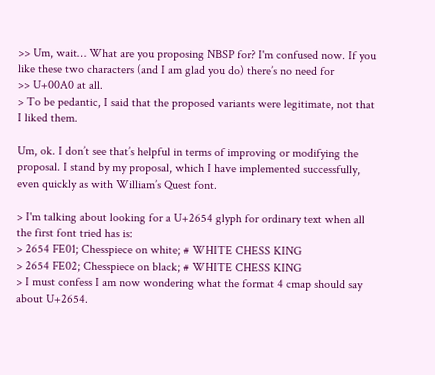>> Um, wait… What are you proposing NBSP for? I'm confused now. If you like these two characters (and I am glad you do) there’s no need for
>> U+00A0 at all.
> To be pedantic, I said that the proposed variants were legitimate, not that I liked them.

Um, ok. I don’t see that’s helpful in terms of improving or modifying the proposal. I stand by my proposal, which I have implemented successfully, even quickly as with William’s Quest font.

> I'm talking about looking for a U+2654 glyph for ordinary text when all the first font tried has is:
> 2654 FE01; Chesspiece on white; # WHITE CHESS KING
> 2654 FE02; Chesspiece on black; # WHITE CHESS KING
> I must confess I am now wondering what the format 4 cmap should say about U+2654.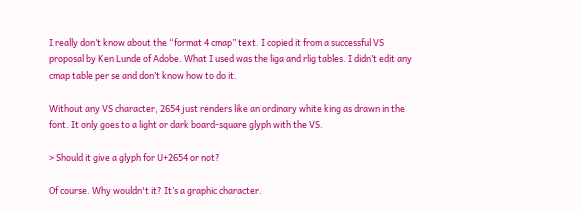I really don’t know about the “format 4 cmap” text. I copied it from a successful VS proposal by Ken Lunde of Adobe. What I used was the liga and rlig tables. I didn’t edit any cmap table per se and don’t know how to do it.

Without any VS character, 2654 just renders like an ordinary white king as drawn in the font. It only goes to a light or dark board-square glyph with the VS.

> Should it give a glyph for U+2654 or not?

Of course. Why wouldn't it? It’s a graphic character.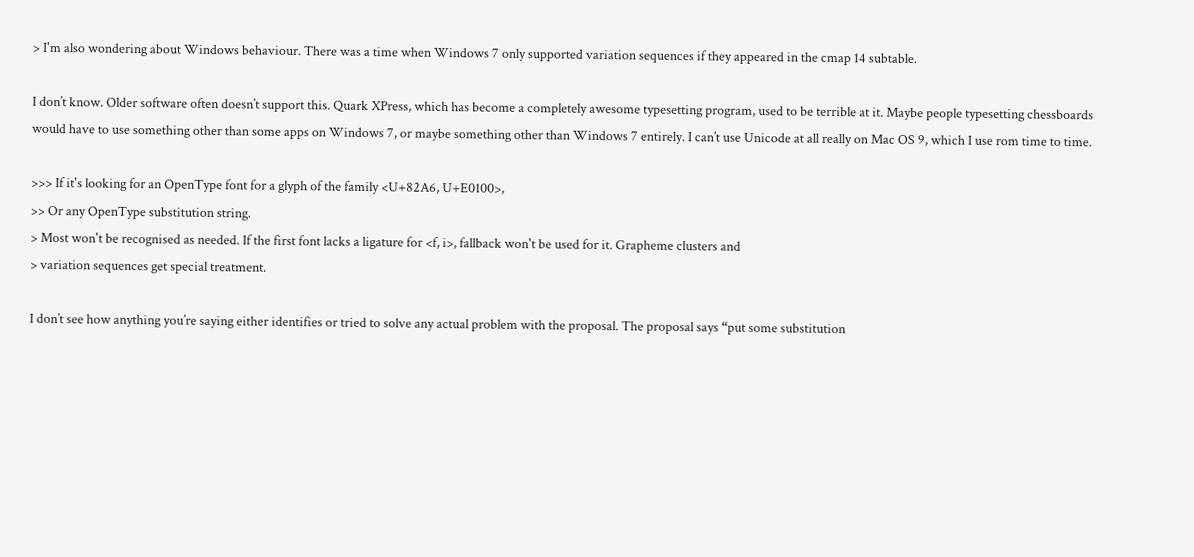> I'm also wondering about Windows behaviour. There was a time when Windows 7 only supported variation sequences if they appeared in the cmap 14 subtable.

I don’t know. Older software often doesn’t support this. Quark XPress, which has become a completely awesome typesetting program, used to be terrible at it. Maybe people typesetting chessboards would have to use something other than some apps on Windows 7, or maybe something other than Windows 7 entirely. I can’t use Unicode at all really on Mac OS 9, which I use rom time to time.

>>> If it's looking for an OpenType font for a glyph of the family <U+82A6, U+E0100>,
>> Or any OpenType substitution string.
> Most won't be recognised as needed. If the first font lacks a ligature for <f, i>, fallback won't be used for it. Grapheme clusters and
> variation sequences get special treatment.

I don’t see how anything you’re saying either identifies or tried to solve any actual problem with the proposal. The proposal says “put some substitution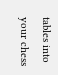tables into your chess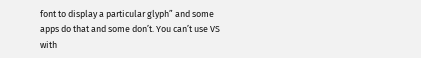font to display a particular glyph” and some apps do that and some don’t. You can’t use VS with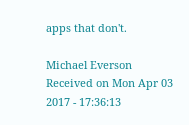apps that don't.

Michael Everson
Received on Mon Apr 03 2017 - 17:36:13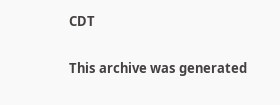CDT

This archive was generated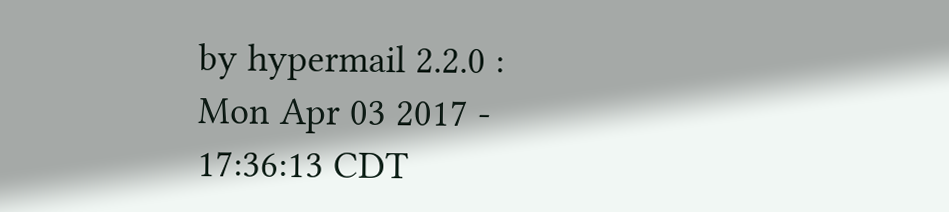by hypermail 2.2.0 : Mon Apr 03 2017 - 17:36:13 CDT